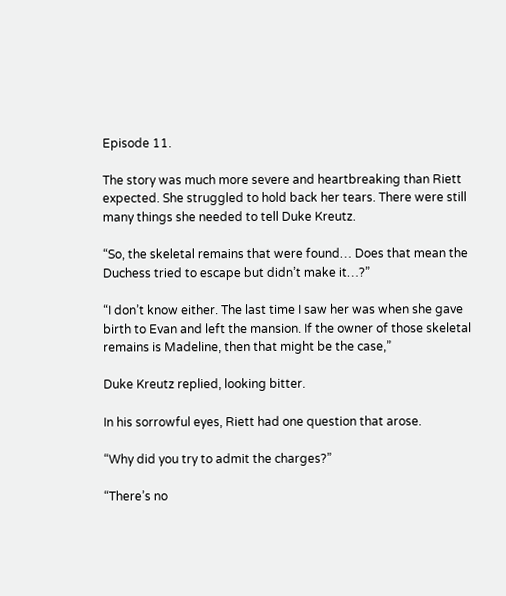Episode 11.

The story was much more severe and heartbreaking than Riett expected. She struggled to hold back her tears. There were still many things she needed to tell Duke Kreutz.

“So, the skeletal remains that were found… Does that mean the Duchess tried to escape but didn’t make it…?”

“I don’t know either. The last time I saw her was when she gave birth to Evan and left the mansion. If the owner of those skeletal remains is Madeline, then that might be the case,”

Duke Kreutz replied, looking bitter.

In his sorrowful eyes, Riett had one question that arose.

“Why did you try to admit the charges?”

“There’s no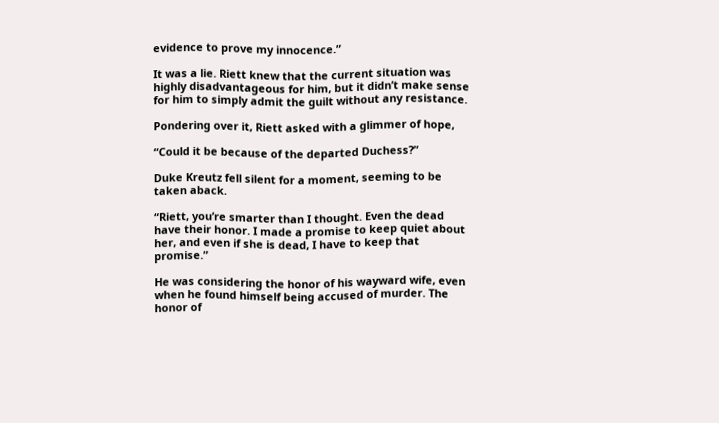evidence to prove my innocence.”

It was a lie. Riett knew that the current situation was highly disadvantageous for him, but it didn’t make sense for him to simply admit the guilt without any resistance.

Pondering over it, Riett asked with a glimmer of hope,

“Could it be because of the departed Duchess?”

Duke Kreutz fell silent for a moment, seeming to be taken aback.

“Riett, you’re smarter than I thought. Even the dead have their honor. I made a promise to keep quiet about her, and even if she is dead, I have to keep that promise.”

He was considering the honor of his wayward wife, even when he found himself being accused of murder. The honor of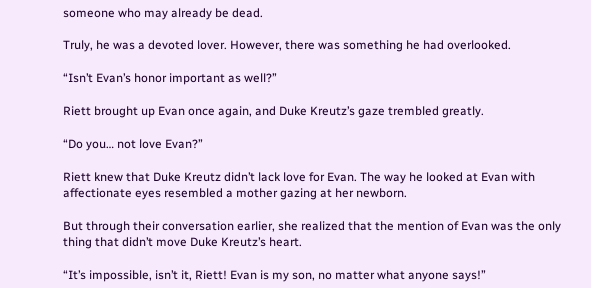someone who may already be dead.

Truly, he was a devoted lover. However, there was something he had overlooked.

“Isn’t Evan’s honor important as well?”

Riett brought up Evan once again, and Duke Kreutz’s gaze trembled greatly.

“Do you… not love Evan?”

Riett knew that Duke Kreutz didn’t lack love for Evan. The way he looked at Evan with affectionate eyes resembled a mother gazing at her newborn.

But through their conversation earlier, she realized that the mention of Evan was the only thing that didn’t move Duke Kreutz’s heart.

“It’s impossible, isn’t it, Riett! Evan is my son, no matter what anyone says!”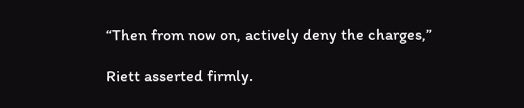“Then from now on, actively deny the charges,”

Riett asserted firmly.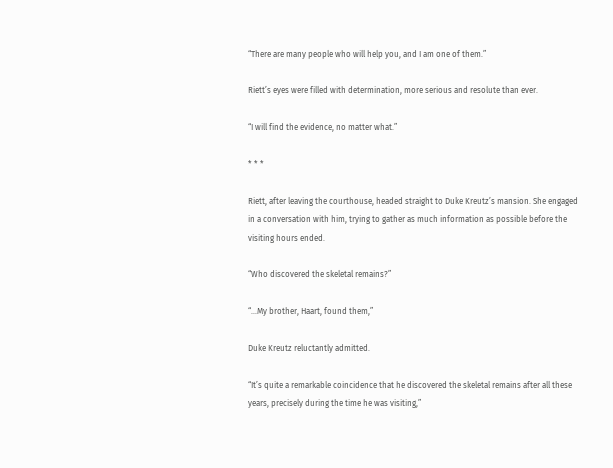“There are many people who will help you, and I am one of them.”

Riett’s eyes were filled with determination, more serious and resolute than ever.

“I will find the evidence, no matter what.”

* * *

Riett, after leaving the courthouse, headed straight to Duke Kreutz’s mansion. She engaged in a conversation with him, trying to gather as much information as possible before the visiting hours ended.

“Who discovered the skeletal remains?”

“…My brother, Haart, found them,”

Duke Kreutz reluctantly admitted.

“It’s quite a remarkable coincidence that he discovered the skeletal remains after all these years, precisely during the time he was visiting,”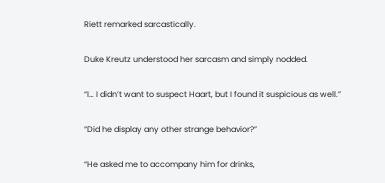Riett remarked sarcastically.

Duke Kreutz understood her sarcasm and simply nodded.

“I… I didn’t want to suspect Haart, but I found it suspicious as well.”

“Did he display any other strange behavior?”

“He asked me to accompany him for drinks,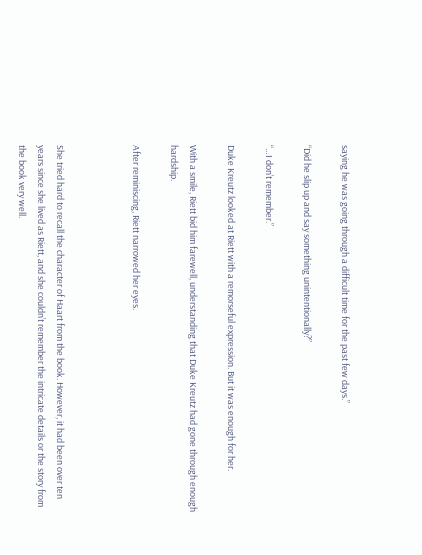saying he was going through a difficult time for the past few days.”

“Did he slip up and say something unintentionally?”

“…I don’t remember.”

Duke Kreutz looked at Riett with a remorseful expression. But it was enough for her.

With a smile, Riett bid him farewell, understanding that Duke Kreutz had gone through enough hardship.

After reminiscing, Riett narrowed her eyes.



She tried hard to recall the character of Haart from the book. However, it had been over ten years since she lived as Riett, and she couldn’t remember the intricate details or the story from the book very well.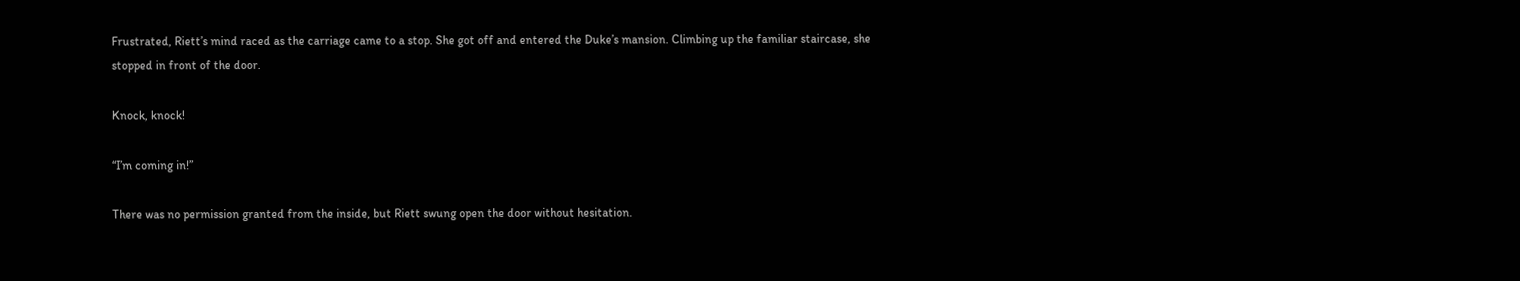Frustrated, Riett’s mind raced as the carriage came to a stop. She got off and entered the Duke’s mansion. Climbing up the familiar staircase, she stopped in front of the door.

Knock, knock!

“I’m coming in!”

There was no permission granted from the inside, but Riett swung open the door without hesitation.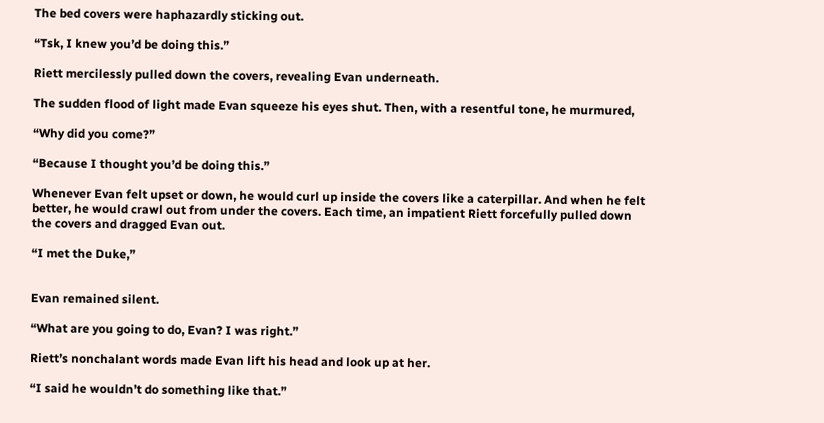The bed covers were haphazardly sticking out.

“Tsk, I knew you’d be doing this.”

Riett mercilessly pulled down the covers, revealing Evan underneath.

The sudden flood of light made Evan squeeze his eyes shut. Then, with a resentful tone, he murmured,

“Why did you come?”

“Because I thought you’d be doing this.”

Whenever Evan felt upset or down, he would curl up inside the covers like a caterpillar. And when he felt better, he would crawl out from under the covers. Each time, an impatient Riett forcefully pulled down the covers and dragged Evan out.

“I met the Duke,”


Evan remained silent.

“What are you going to do, Evan? I was right.”

Riett’s nonchalant words made Evan lift his head and look up at her.

“I said he wouldn’t do something like that.”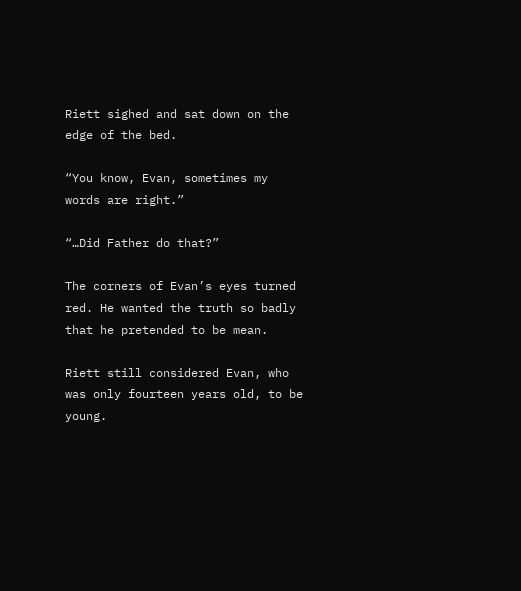Riett sighed and sat down on the edge of the bed.

“You know, Evan, sometimes my words are right.”

“…Did Father do that?”

The corners of Evan’s eyes turned red. He wanted the truth so badly that he pretended to be mean.

Riett still considered Evan, who was only fourteen years old, to be young.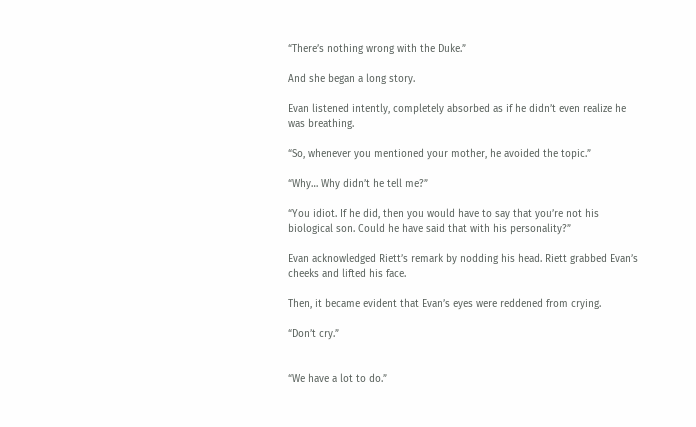“There’s nothing wrong with the Duke.”

And she began a long story.

Evan listened intently, completely absorbed as if he didn’t even realize he was breathing.

“So, whenever you mentioned your mother, he avoided the topic.”

“Why… Why didn’t he tell me?”

“You idiot. If he did, then you would have to say that you’re not his biological son. Could he have said that with his personality?”

Evan acknowledged Riett’s remark by nodding his head. Riett grabbed Evan’s cheeks and lifted his face.

Then, it became evident that Evan’s eyes were reddened from crying.

“Don’t cry.”


“We have a lot to do.”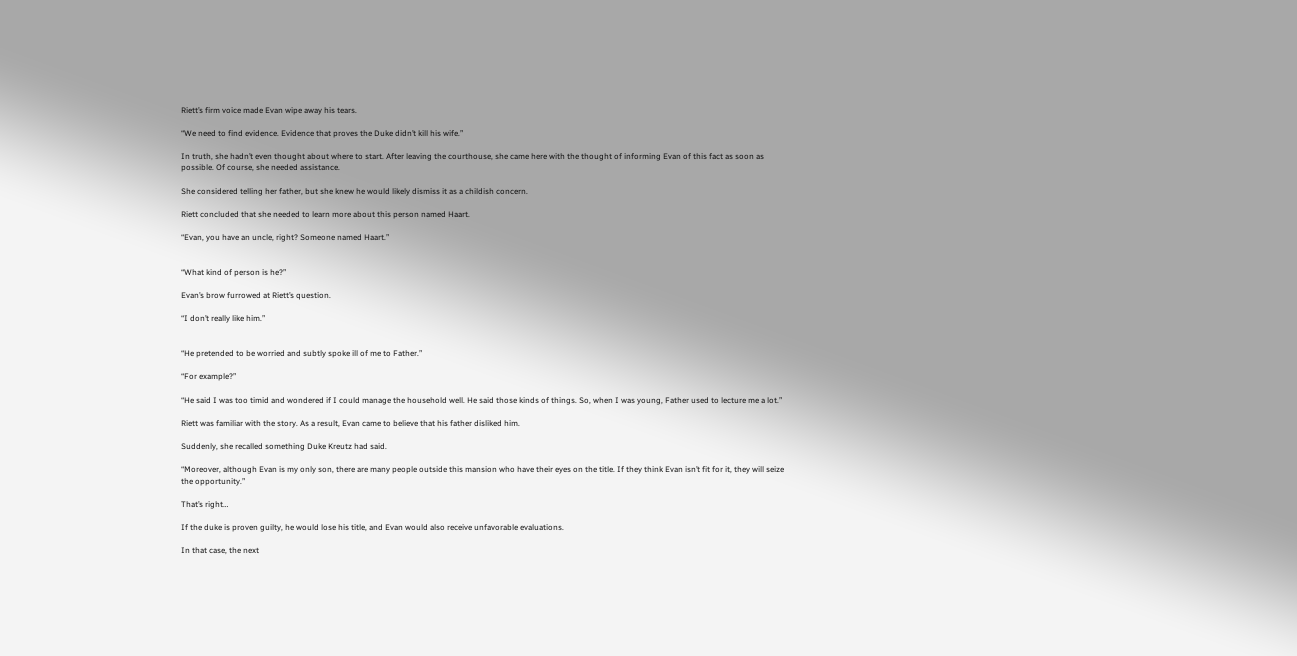Riett’s firm voice made Evan wipe away his tears.

“We need to find evidence. Evidence that proves the Duke didn’t kill his wife.”

In truth, she hadn’t even thought about where to start. After leaving the courthouse, she came here with the thought of informing Evan of this fact as soon as possible. Of course, she needed assistance.

She considered telling her father, but she knew he would likely dismiss it as a childish concern.

Riett concluded that she needed to learn more about this person named Haart.

“Evan, you have an uncle, right? Someone named Haart.”


“What kind of person is he?”

Evan’s brow furrowed at Riett’s question.

“I don’t really like him.”


“He pretended to be worried and subtly spoke ill of me to Father.”

“For example?”

“He said I was too timid and wondered if I could manage the household well. He said those kinds of things. So, when I was young, Father used to lecture me a lot.”

Riett was familiar with the story. As a result, Evan came to believe that his father disliked him.

Suddenly, she recalled something Duke Kreutz had said.

“Moreover, although Evan is my only son, there are many people outside this mansion who have their eyes on the title. If they think Evan isn’t fit for it, they will seize the opportunity.”

That’s right…

If the duke is proven guilty, he would lose his title, and Evan would also receive unfavorable evaluations.

In that case, the next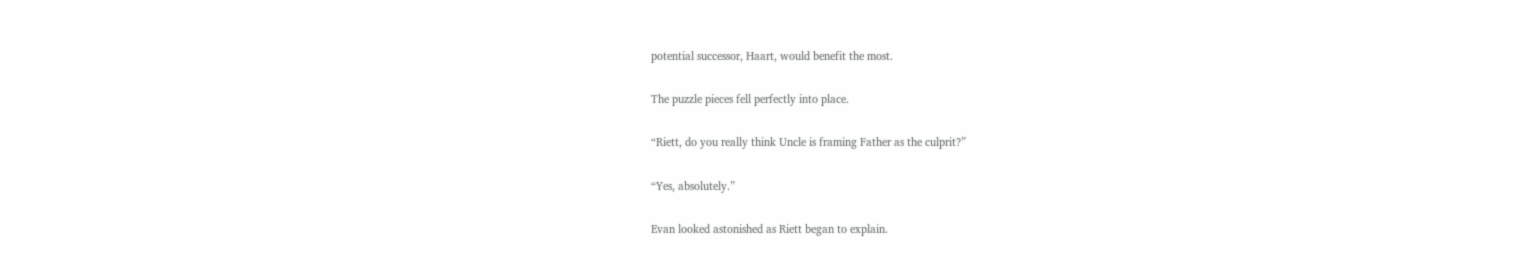potential successor, Haart, would benefit the most.

The puzzle pieces fell perfectly into place.

“Riett, do you really think Uncle is framing Father as the culprit?”

“Yes, absolutely.”

Evan looked astonished as Riett began to explain.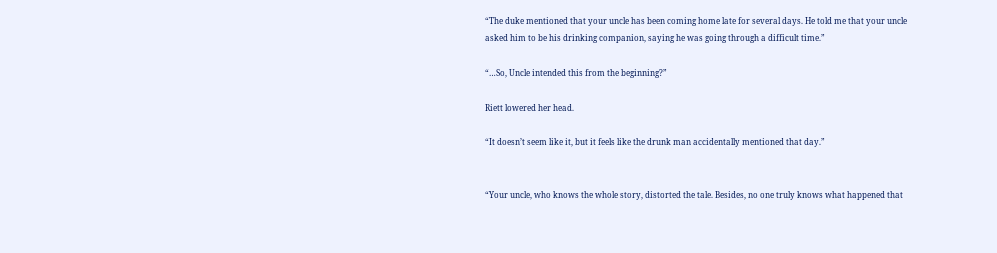“The duke mentioned that your uncle has been coming home late for several days. He told me that your uncle asked him to be his drinking companion, saying he was going through a difficult time.”

“…So, Uncle intended this from the beginning?”

Riett lowered her head.

“It doesn’t seem like it, but it feels like the drunk man accidentally mentioned that day.”


“Your uncle, who knows the whole story, distorted the tale. Besides, no one truly knows what happened that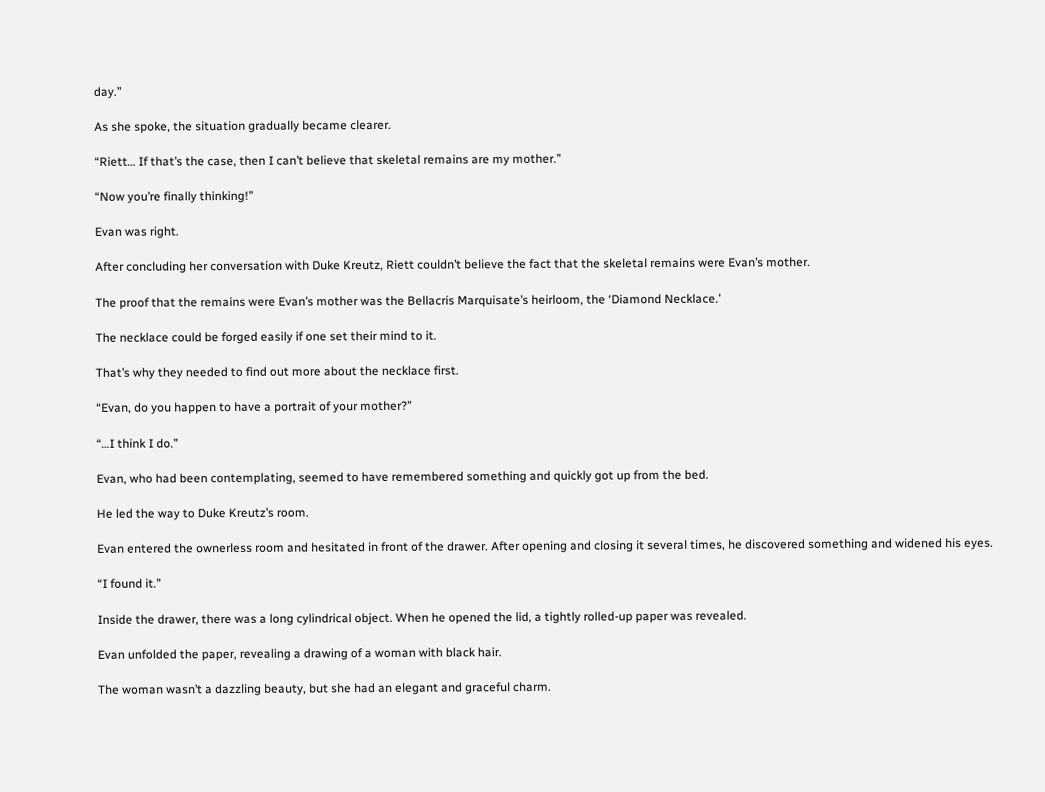day.”

As she spoke, the situation gradually became clearer.

“Riett… If that’s the case, then I can’t believe that skeletal remains are my mother.”

“Now you’re finally thinking!”

Evan was right.

After concluding her conversation with Duke Kreutz, Riett couldn’t believe the fact that the skeletal remains were Evan’s mother.

The proof that the remains were Evan’s mother was the Bellacris Marquisate’s heirloom, the ‘Diamond Necklace.’

The necklace could be forged easily if one set their mind to it.

That’s why they needed to find out more about the necklace first.

“Evan, do you happen to have a portrait of your mother?”

“…I think I do.”

Evan, who had been contemplating, seemed to have remembered something and quickly got up from the bed.

He led the way to Duke Kreutz’s room.

Evan entered the ownerless room and hesitated in front of the drawer. After opening and closing it several times, he discovered something and widened his eyes.

“I found it.”

Inside the drawer, there was a long cylindrical object. When he opened the lid, a tightly rolled-up paper was revealed.

Evan unfolded the paper, revealing a drawing of a woman with black hair.

The woman wasn’t a dazzling beauty, but she had an elegant and graceful charm.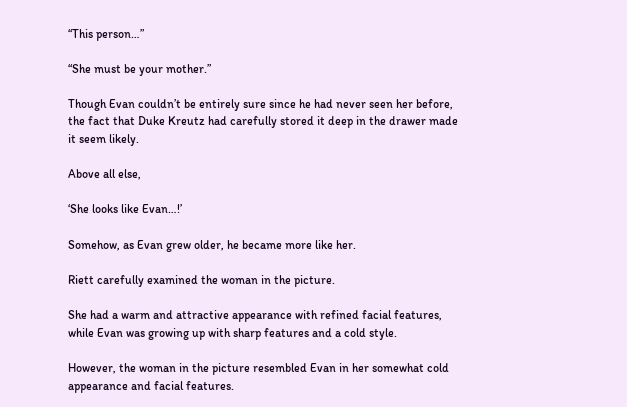“This person…”

“She must be your mother.”

Though Evan couldn’t be entirely sure since he had never seen her before, the fact that Duke Kreutz had carefully stored it deep in the drawer made it seem likely.

Above all else,

‘She looks like Evan…!’

Somehow, as Evan grew older, he became more like her.

Riett carefully examined the woman in the picture.

She had a warm and attractive appearance with refined facial features, while Evan was growing up with sharp features and a cold style.

However, the woman in the picture resembled Evan in her somewhat cold appearance and facial features.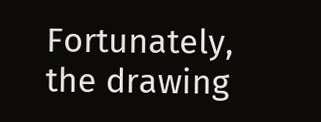Fortunately, the drawing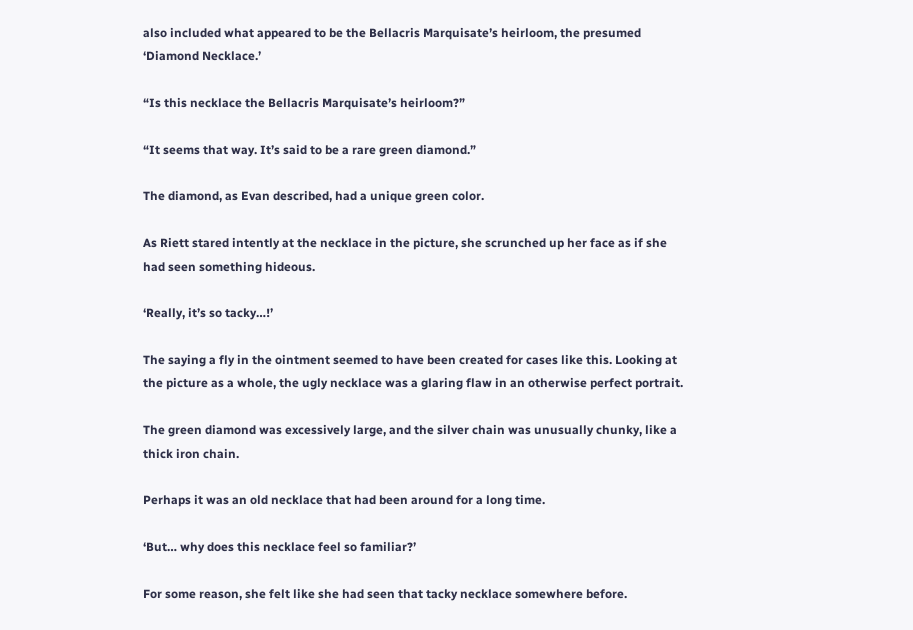also included what appeared to be the Bellacris Marquisate’s heirloom, the presumed ‘Diamond Necklace.’

“Is this necklace the Bellacris Marquisate’s heirloom?”

“It seems that way. It’s said to be a rare green diamond.”

The diamond, as Evan described, had a unique green color.

As Riett stared intently at the necklace in the picture, she scrunched up her face as if she had seen something hideous.

‘Really, it’s so tacky…!’

The saying a fly in the ointment seemed to have been created for cases like this. Looking at the picture as a whole, the ugly necklace was a glaring flaw in an otherwise perfect portrait.

The green diamond was excessively large, and the silver chain was unusually chunky, like a thick iron chain.

Perhaps it was an old necklace that had been around for a long time.

‘But… why does this necklace feel so familiar?’

For some reason, she felt like she had seen that tacky necklace somewhere before.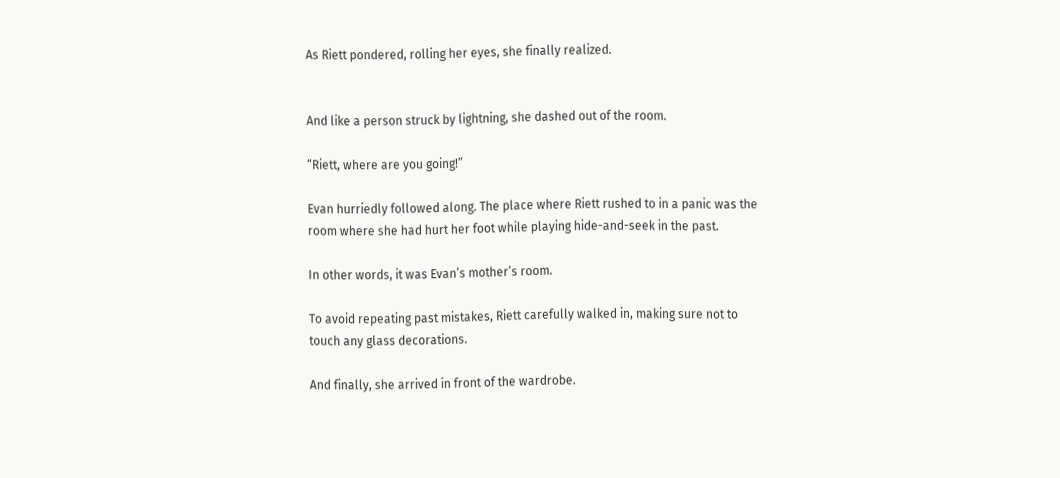As Riett pondered, rolling her eyes, she finally realized.


And like a person struck by lightning, she dashed out of the room.

“Riett, where are you going!”

Evan hurriedly followed along. The place where Riett rushed to in a panic was the room where she had hurt her foot while playing hide-and-seek in the past.

In other words, it was Evan’s mother’s room.

To avoid repeating past mistakes, Riett carefully walked in, making sure not to touch any glass decorations.

And finally, she arrived in front of the wardrobe.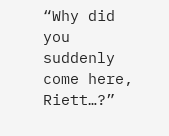“Why did you suddenly come here, Riett…?”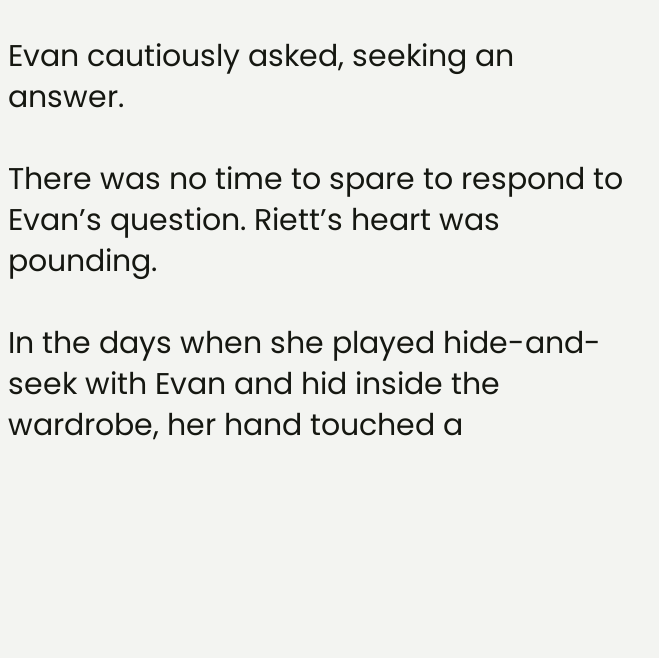Evan cautiously asked, seeking an answer.

There was no time to spare to respond to Evan’s question. Riett’s heart was pounding.

In the days when she played hide-and-seek with Evan and hid inside the wardrobe, her hand touched a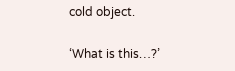cold object.

‘What is this…?’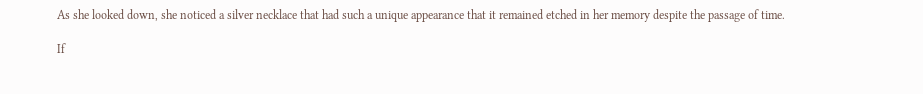As she looked down, she noticed a silver necklace that had such a unique appearance that it remained etched in her memory despite the passage of time.

If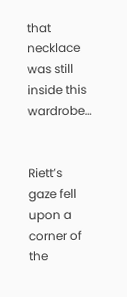that necklace was still inside this wardrobe…


Riett’s gaze fell upon a corner of the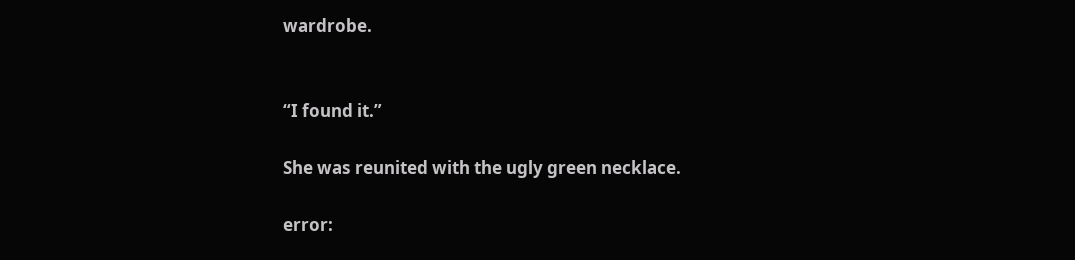wardrobe.


“I found it.”

She was reunited with the ugly green necklace.

error: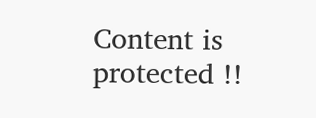Content is protected !!